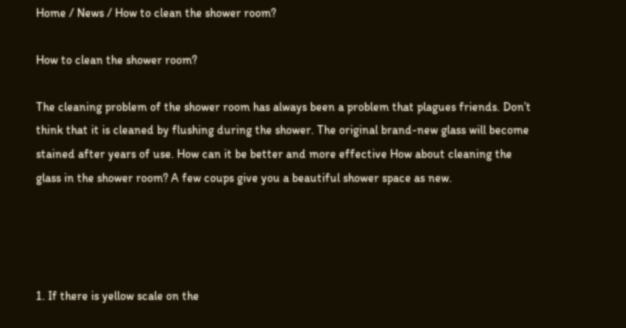Home / News / How to clean the shower room?

How to clean the shower room?

The cleaning problem of the shower room has always been a problem that plagues friends. Don’t think that it is cleaned by flushing during the shower. The original brand-new glass will become stained after years of use. How can it be better and more effective How about cleaning the glass in the shower room? A few coups give you a beautiful shower space as new.




1. If there is yellow scale on the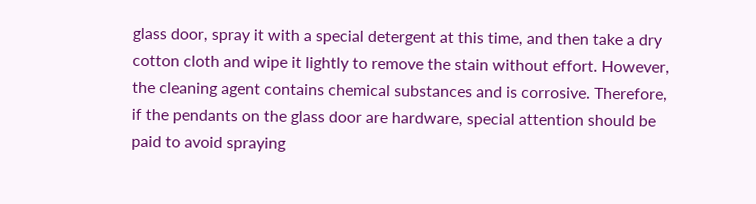glass door, spray it with a special detergent at this time, and then take a dry cotton cloth and wipe it lightly to remove the stain without effort. However, the cleaning agent contains chemical substances and is corrosive. Therefore, if the pendants on the glass door are hardware, special attention should be paid to avoid spraying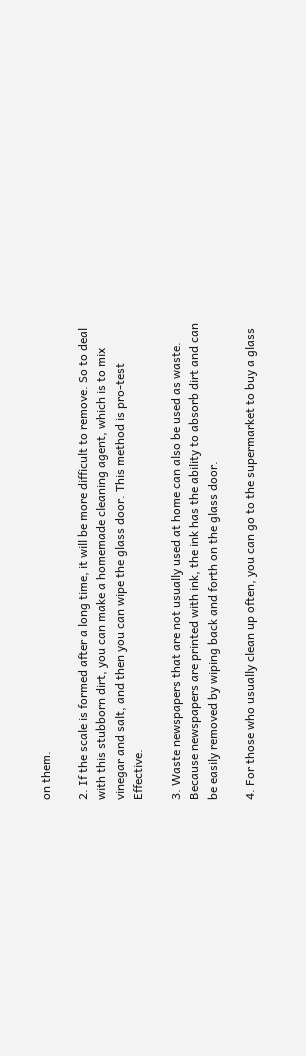on them.

2. If the scale is formed after a long time, it will be more difficult to remove. So to deal with this stubborn dirt, you can make a homemade cleaning agent, which is to mix vinegar and salt, and then you can wipe the glass door. This method is pro-test Effective.

3. Waste newspapers that are not usually used at home can also be used as waste. Because newspapers are printed with ink, the ink has the ability to absorb dirt and can be easily removed by wiping back and forth on the glass door.

4. For those who usually clean up often, you can go to the supermarket to buy a glass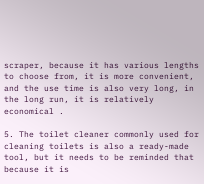scraper, because it has various lengths to choose from, it is more convenient, and the use time is also very long, in the long run, it is relatively economical .

5. The toilet cleaner commonly used for cleaning toilets is also a ready-made tool, but it needs to be reminded that because it is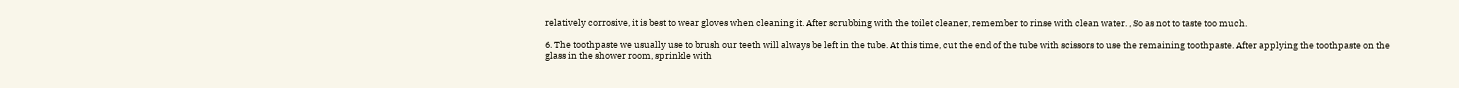relatively corrosive, it is best to wear gloves when cleaning it. After scrubbing with the toilet cleaner, remember to rinse with clean water. , So as not to taste too much.

6. The toothpaste we usually use to brush our teeth will always be left in the tube. At this time, cut the end of the tube with scissors to use the remaining toothpaste. After applying the toothpaste on the glass in the shower room, sprinkle with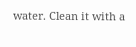water. Clean it with a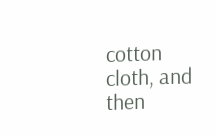cotton cloth, and then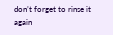don’t forget to rinse it again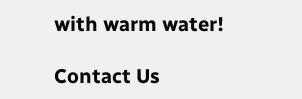with warm water!

Contact Us